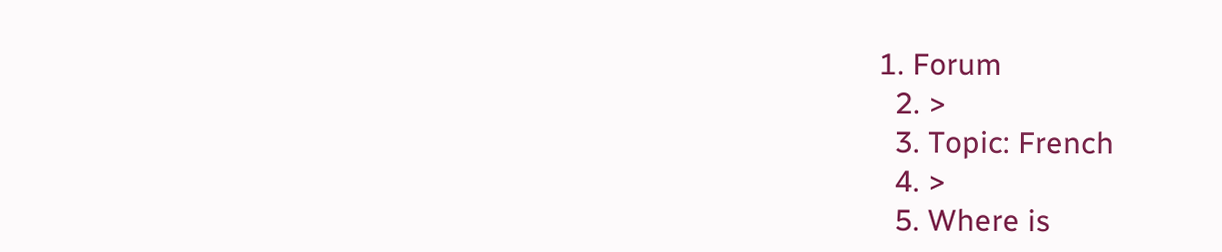1. Forum
  2. >
  3. Topic: French
  4. >
  5. Where is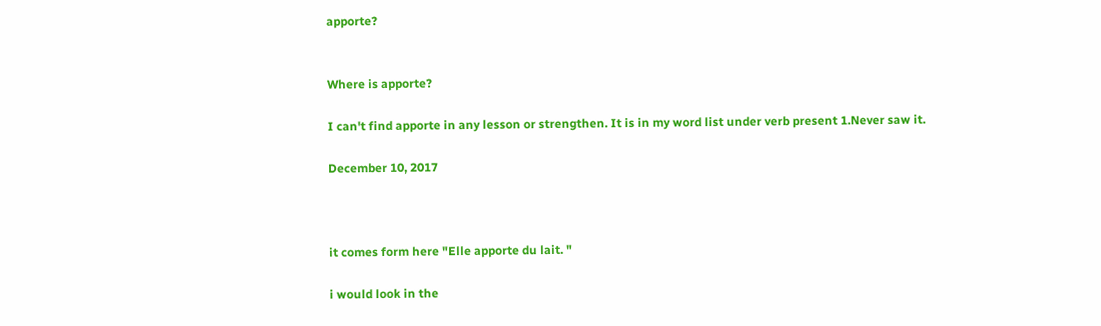apporte?


Where is apporte?

I can't find apporte in any lesson or strengthen. It is in my word list under verb present 1.Never saw it.

December 10, 2017



it comes form here "Elle apporte du lait. "

i would look in the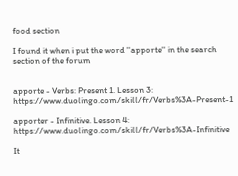food section

I found it when i put the word ''apporte'' in the search section of the forum


apporte - Verbs: Present 1. Lesson 3: https://www.duolingo.com/skill/fr/Verbs%3A-Present-1

apporter - Infinitive. Lesson 4: https://www.duolingo.com/skill/fr/Verbs%3A-Infinitive

It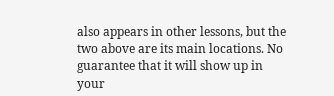also appears in other lessons, but the two above are its main locations. No guarantee that it will show up in your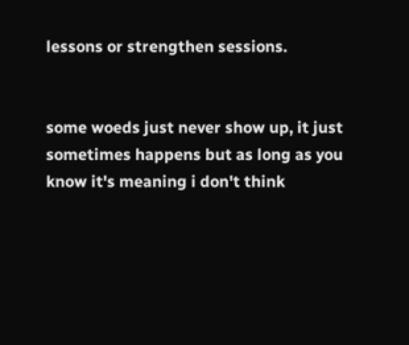lessons or strengthen sessions.


some woeds just never show up, it just sometimes happens but as long as you know it's meaning i don't think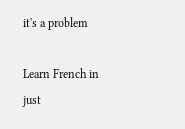it's a problem

Learn French in just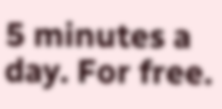5 minutes a day. For free.